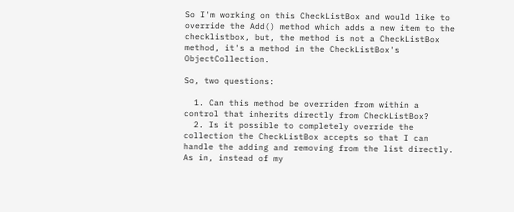So I'm working on this CheckListBox and would like to override the Add() method which adds a new item to the checklistbox, but, the method is not a CheckListBox method, it's a method in the CheckListBox's ObjectCollection.

So, two questions:

  1. Can this method be overriden from within a control that inherits directly from CheckListBox?
  2. Is it possible to completely override the collection the CheckListBox accepts so that I can handle the adding and removing from the list directly. As in, instead of my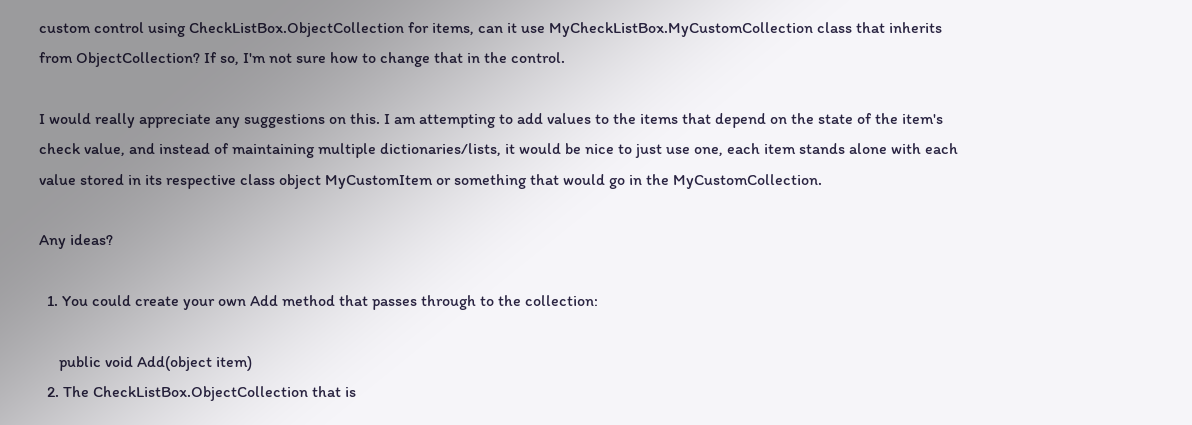custom control using CheckListBox.ObjectCollection for items, can it use MyCheckListBox.MyCustomCollection class that inherits from ObjectCollection? If so, I'm not sure how to change that in the control.

I would really appreciate any suggestions on this. I am attempting to add values to the items that depend on the state of the item's check value, and instead of maintaining multiple dictionaries/lists, it would be nice to just use one, each item stands alone with each value stored in its respective class object MyCustomItem or something that would go in the MyCustomCollection.

Any ideas?

  1. You could create your own Add method that passes through to the collection:

     public void Add(object item)
  2. The CheckListBox.ObjectCollection that is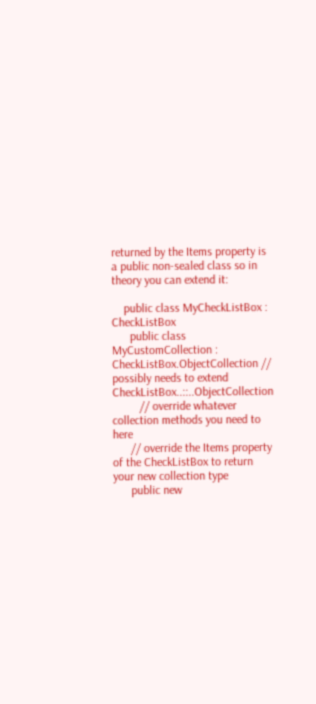returned by the Items property is a public non-sealed class so in theory you can extend it:

    public class MyCheckListBox : CheckListBox
      public class MyCustomCollection : CheckListBox.ObjectCollection // possibly needs to extend CheckListBox..::..ObjectCollection
         // override whatever collection methods you need to here
      // override the Items property of the CheckListBox to return your new collection type
      public new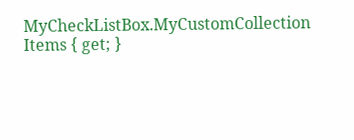MyCheckListBox.MyCustomCollection Items { get; }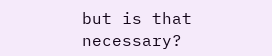but is that necessary?